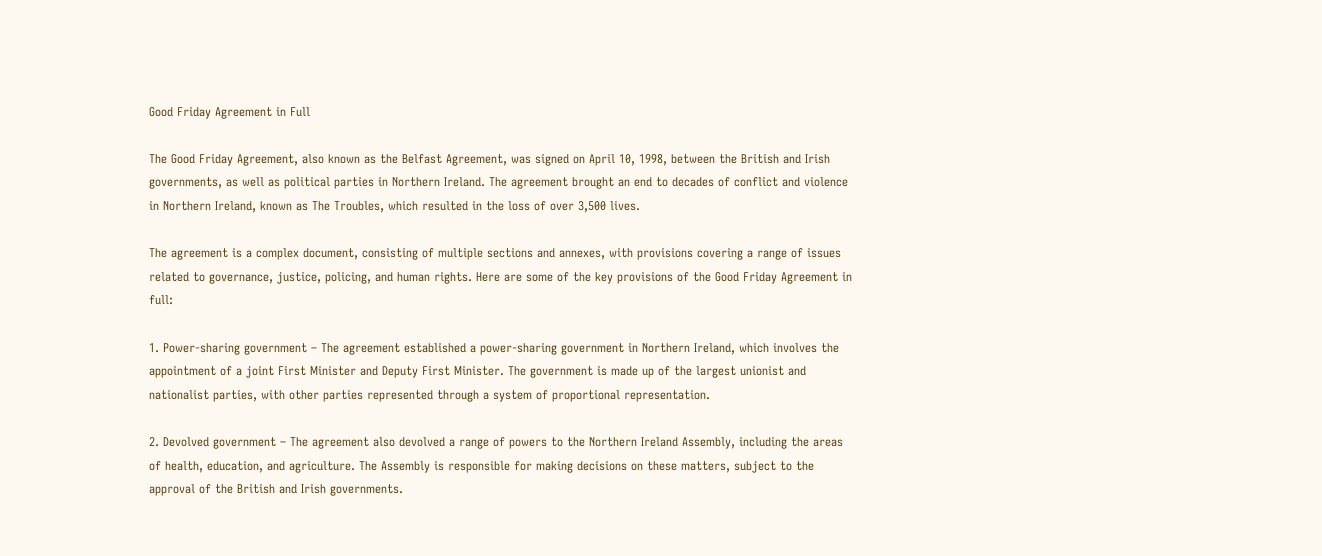Good Friday Agreement in Full

The Good Friday Agreement, also known as the Belfast Agreement, was signed on April 10, 1998, between the British and Irish governments, as well as political parties in Northern Ireland. The agreement brought an end to decades of conflict and violence in Northern Ireland, known as The Troubles, which resulted in the loss of over 3,500 lives.

The agreement is a complex document, consisting of multiple sections and annexes, with provisions covering a range of issues related to governance, justice, policing, and human rights. Here are some of the key provisions of the Good Friday Agreement in full:

1. Power-sharing government – The agreement established a power-sharing government in Northern Ireland, which involves the appointment of a joint First Minister and Deputy First Minister. The government is made up of the largest unionist and nationalist parties, with other parties represented through a system of proportional representation.

2. Devolved government – The agreement also devolved a range of powers to the Northern Ireland Assembly, including the areas of health, education, and agriculture. The Assembly is responsible for making decisions on these matters, subject to the approval of the British and Irish governments.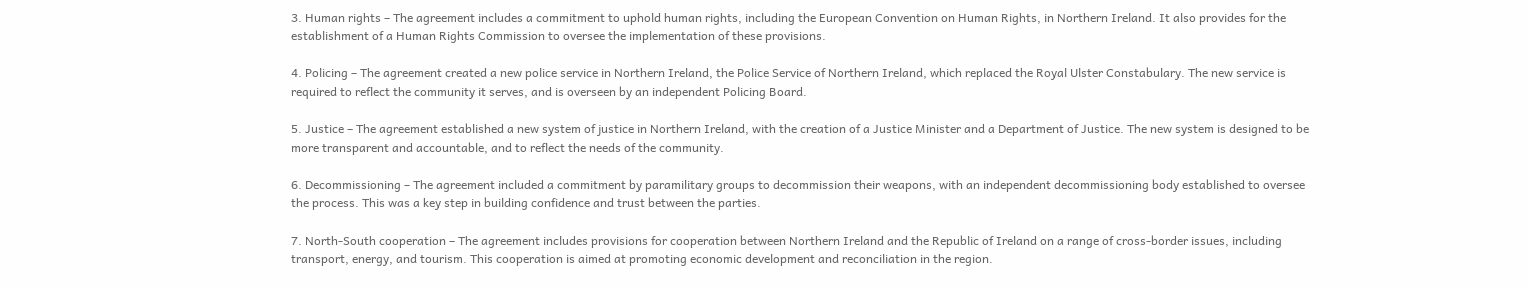3. Human rights – The agreement includes a commitment to uphold human rights, including the European Convention on Human Rights, in Northern Ireland. It also provides for the establishment of a Human Rights Commission to oversee the implementation of these provisions.

4. Policing – The agreement created a new police service in Northern Ireland, the Police Service of Northern Ireland, which replaced the Royal Ulster Constabulary. The new service is required to reflect the community it serves, and is overseen by an independent Policing Board.

5. Justice – The agreement established a new system of justice in Northern Ireland, with the creation of a Justice Minister and a Department of Justice. The new system is designed to be more transparent and accountable, and to reflect the needs of the community.

6. Decommissioning – The agreement included a commitment by paramilitary groups to decommission their weapons, with an independent decommissioning body established to oversee the process. This was a key step in building confidence and trust between the parties.

7. North-South cooperation – The agreement includes provisions for cooperation between Northern Ireland and the Republic of Ireland on a range of cross-border issues, including transport, energy, and tourism. This cooperation is aimed at promoting economic development and reconciliation in the region.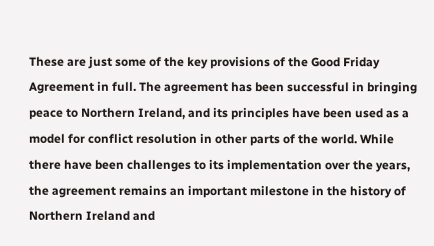These are just some of the key provisions of the Good Friday Agreement in full. The agreement has been successful in bringing peace to Northern Ireland, and its principles have been used as a model for conflict resolution in other parts of the world. While there have been challenges to its implementation over the years, the agreement remains an important milestone in the history of Northern Ireland and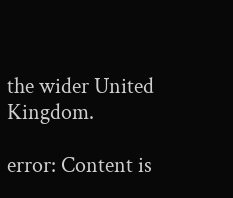the wider United Kingdom.

error: Content is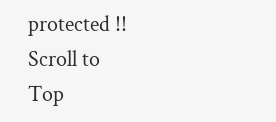protected !!
Scroll to Top